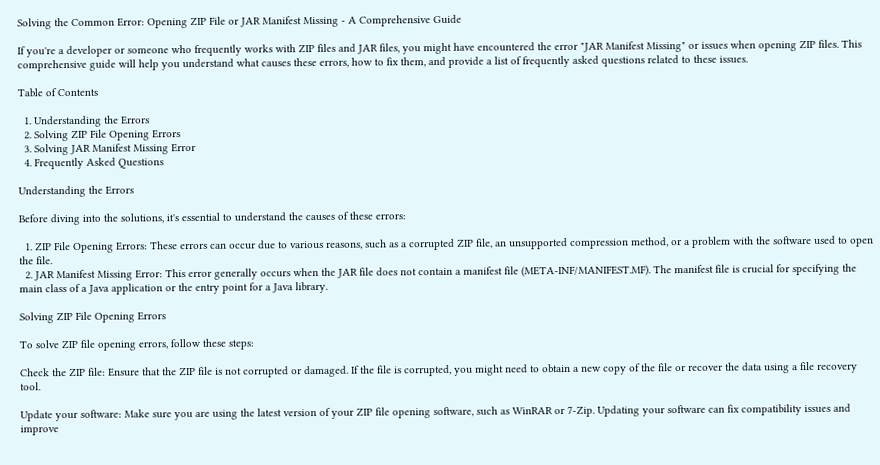Solving the Common Error: Opening ZIP File or JAR Manifest Missing - A Comprehensive Guide

If you're a developer or someone who frequently works with ZIP files and JAR files, you might have encountered the error "JAR Manifest Missing" or issues when opening ZIP files. This comprehensive guide will help you understand what causes these errors, how to fix them, and provide a list of frequently asked questions related to these issues.

Table of Contents

  1. Understanding the Errors
  2. Solving ZIP File Opening Errors
  3. Solving JAR Manifest Missing Error
  4. Frequently Asked Questions

Understanding the Errors

Before diving into the solutions, it's essential to understand the causes of these errors:

  1. ZIP File Opening Errors: These errors can occur due to various reasons, such as a corrupted ZIP file, an unsupported compression method, or a problem with the software used to open the file.
  2. JAR Manifest Missing Error: This error generally occurs when the JAR file does not contain a manifest file (META-INF/MANIFEST.MF). The manifest file is crucial for specifying the main class of a Java application or the entry point for a Java library.

Solving ZIP File Opening Errors

To solve ZIP file opening errors, follow these steps:

Check the ZIP file: Ensure that the ZIP file is not corrupted or damaged. If the file is corrupted, you might need to obtain a new copy of the file or recover the data using a file recovery tool.

Update your software: Make sure you are using the latest version of your ZIP file opening software, such as WinRAR or 7-Zip. Updating your software can fix compatibility issues and improve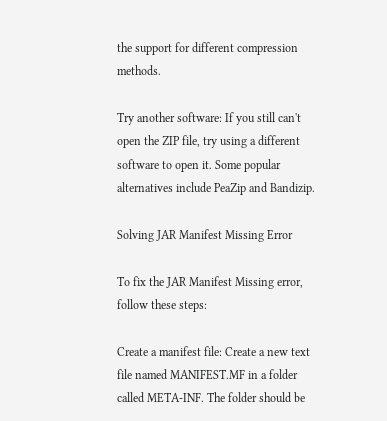the support for different compression methods.

Try another software: If you still can't open the ZIP file, try using a different software to open it. Some popular alternatives include PeaZip and Bandizip.

Solving JAR Manifest Missing Error

To fix the JAR Manifest Missing error, follow these steps:

Create a manifest file: Create a new text file named MANIFEST.MF in a folder called META-INF. The folder should be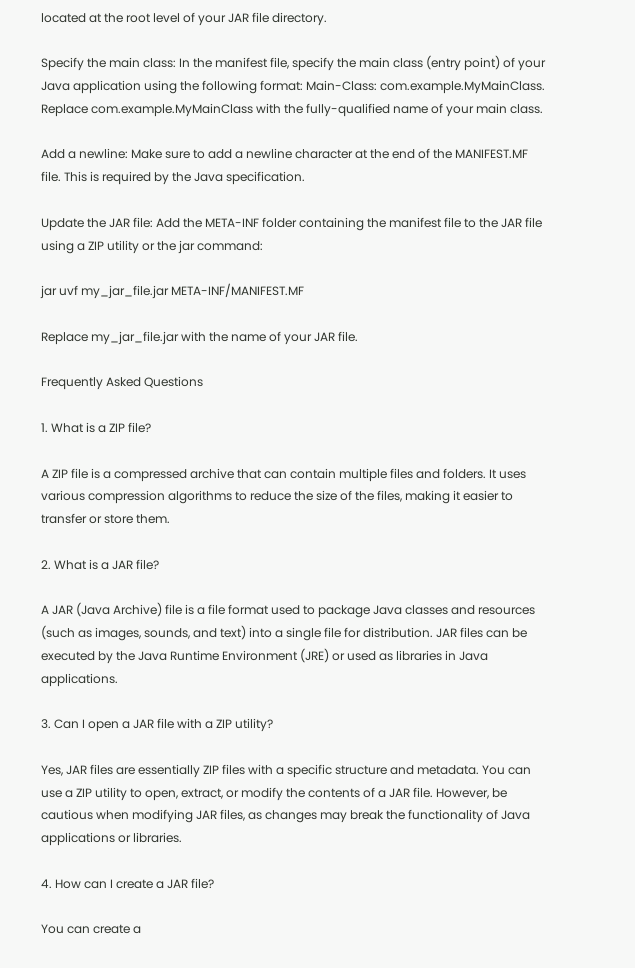located at the root level of your JAR file directory.

Specify the main class: In the manifest file, specify the main class (entry point) of your Java application using the following format: Main-Class: com.example.MyMainClass. Replace com.example.MyMainClass with the fully-qualified name of your main class.

Add a newline: Make sure to add a newline character at the end of the MANIFEST.MF file. This is required by the Java specification.

Update the JAR file: Add the META-INF folder containing the manifest file to the JAR file using a ZIP utility or the jar command:

jar uvf my_jar_file.jar META-INF/MANIFEST.MF

Replace my_jar_file.jar with the name of your JAR file.

Frequently Asked Questions

1. What is a ZIP file?

A ZIP file is a compressed archive that can contain multiple files and folders. It uses various compression algorithms to reduce the size of the files, making it easier to transfer or store them.

2. What is a JAR file?

A JAR (Java Archive) file is a file format used to package Java classes and resources (such as images, sounds, and text) into a single file for distribution. JAR files can be executed by the Java Runtime Environment (JRE) or used as libraries in Java applications.

3. Can I open a JAR file with a ZIP utility?

Yes, JAR files are essentially ZIP files with a specific structure and metadata. You can use a ZIP utility to open, extract, or modify the contents of a JAR file. However, be cautious when modifying JAR files, as changes may break the functionality of Java applications or libraries.

4. How can I create a JAR file?

You can create a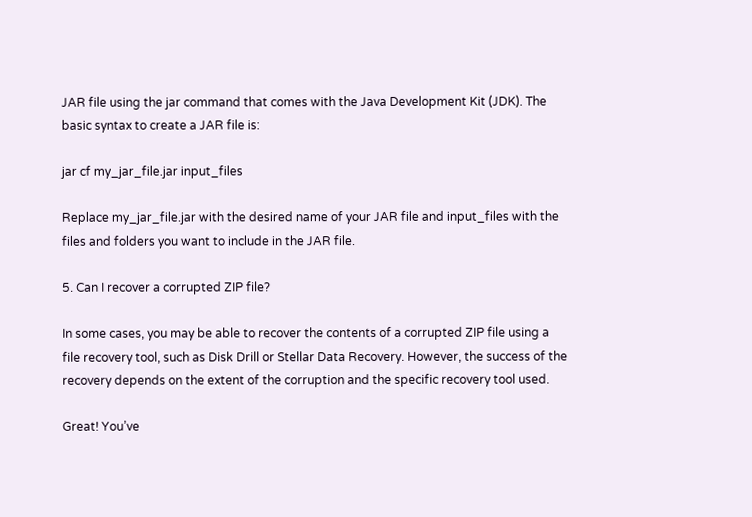JAR file using the jar command that comes with the Java Development Kit (JDK). The basic syntax to create a JAR file is:

jar cf my_jar_file.jar input_files

Replace my_jar_file.jar with the desired name of your JAR file and input_files with the files and folders you want to include in the JAR file.

5. Can I recover a corrupted ZIP file?

In some cases, you may be able to recover the contents of a corrupted ZIP file using a file recovery tool, such as Disk Drill or Stellar Data Recovery. However, the success of the recovery depends on the extent of the corruption and the specific recovery tool used.

Great! You’ve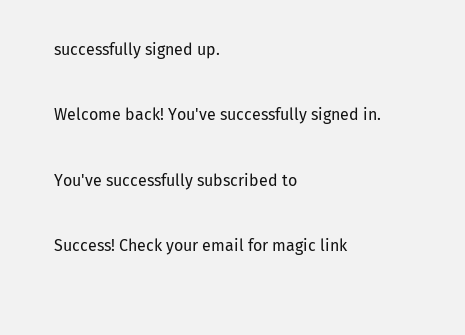successfully signed up.

Welcome back! You've successfully signed in.

You've successfully subscribed to

Success! Check your email for magic link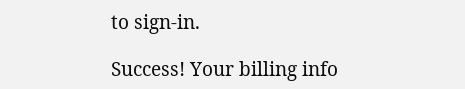to sign-in.

Success! Your billing info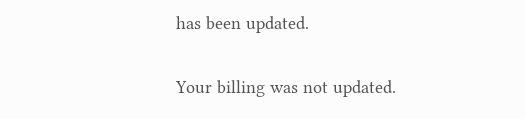has been updated.

Your billing was not updated.